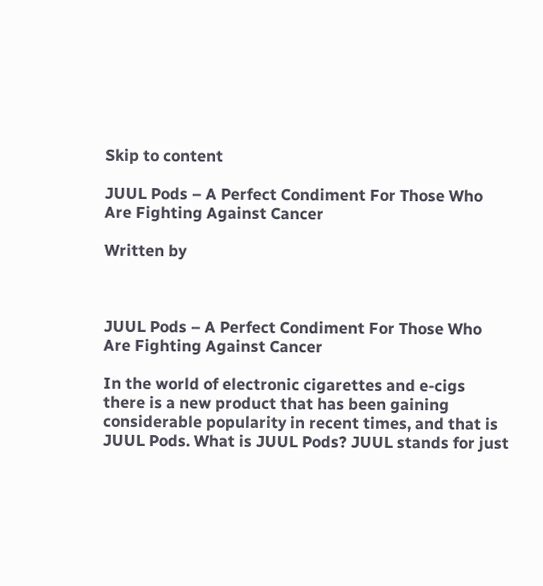Skip to content

JUUL Pods – A Perfect Condiment For Those Who Are Fighting Against Cancer

Written by



JUUL Pods – A Perfect Condiment For Those Who Are Fighting Against Cancer

In the world of electronic cigarettes and e-cigs there is a new product that has been gaining considerable popularity in recent times, and that is JUUL Pods. What is JUUL Pods? JUUL stands for just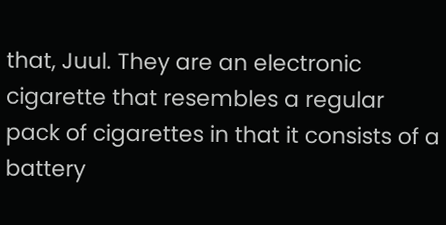that, Juul. They are an electronic cigarette that resembles a regular pack of cigarettes in that it consists of a battery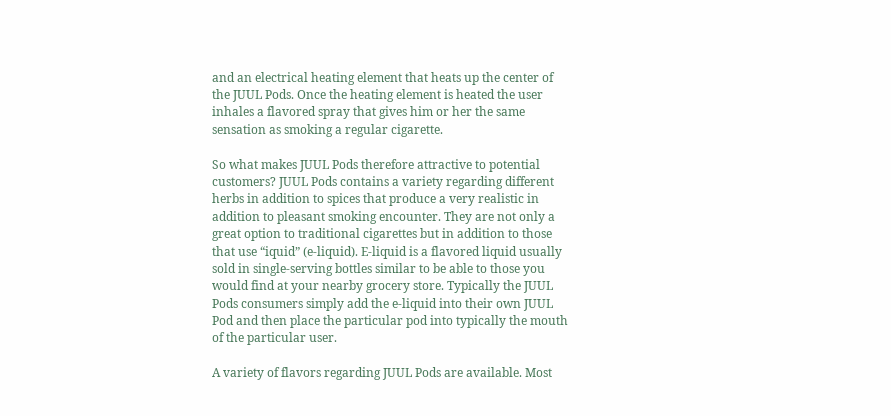and an electrical heating element that heats up the center of the JUUL Pods. Once the heating element is heated the user inhales a flavored spray that gives him or her the same sensation as smoking a regular cigarette.

So what makes JUUL Pods therefore attractive to potential customers? JUUL Pods contains a variety regarding different herbs in addition to spices that produce a very realistic in addition to pleasant smoking encounter. They are not only a great option to traditional cigarettes but in addition to those that use “iquid” (e-liquid). E-liquid is a flavored liquid usually sold in single-serving bottles similar to be able to those you would find at your nearby grocery store. Typically the JUUL Pods consumers simply add the e-liquid into their own JUUL Pod and then place the particular pod into typically the mouth of the particular user.

A variety of flavors regarding JUUL Pods are available. Most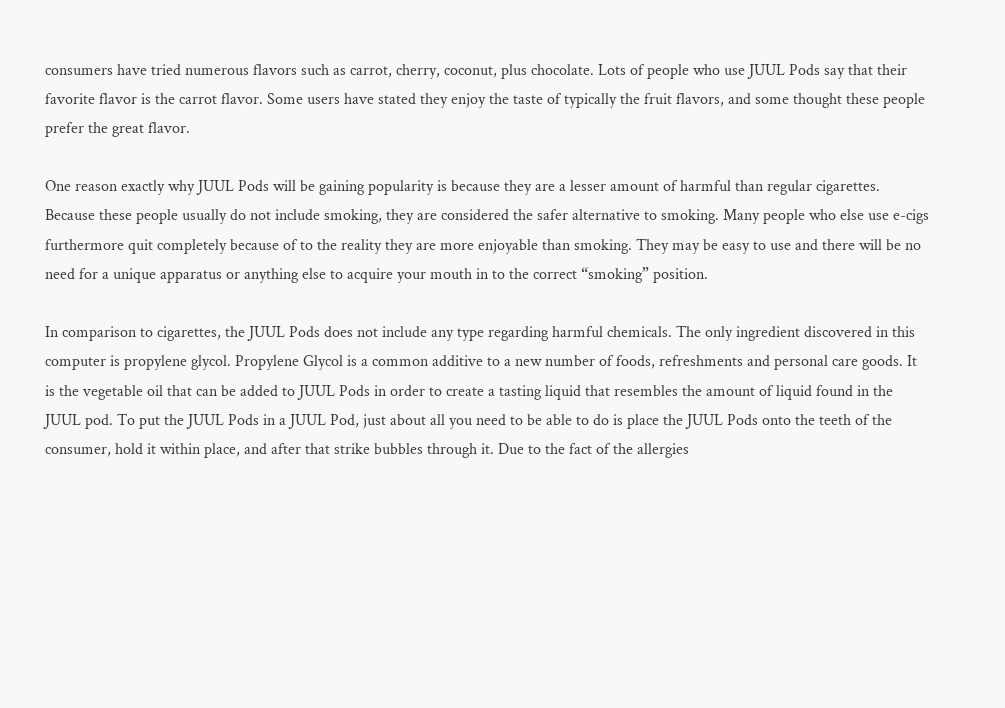consumers have tried numerous flavors such as carrot, cherry, coconut, plus chocolate. Lots of people who use JUUL Pods say that their favorite flavor is the carrot flavor. Some users have stated they enjoy the taste of typically the fruit flavors, and some thought these people prefer the great flavor.

One reason exactly why JUUL Pods will be gaining popularity is because they are a lesser amount of harmful than regular cigarettes. Because these people usually do not include smoking, they are considered the safer alternative to smoking. Many people who else use e-cigs furthermore quit completely because of to the reality they are more enjoyable than smoking. They may be easy to use and there will be no need for a unique apparatus or anything else to acquire your mouth in to the correct “smoking” position.

In comparison to cigarettes, the JUUL Pods does not include any type regarding harmful chemicals. The only ingredient discovered in this computer is propylene glycol. Propylene Glycol is a common additive to a new number of foods, refreshments and personal care goods. It is the vegetable oil that can be added to JUUL Pods in order to create a tasting liquid that resembles the amount of liquid found in the JUUL pod. To put the JUUL Pods in a JUUL Pod, just about all you need to be able to do is place the JUUL Pods onto the teeth of the consumer, hold it within place, and after that strike bubbles through it. Due to the fact of the allergies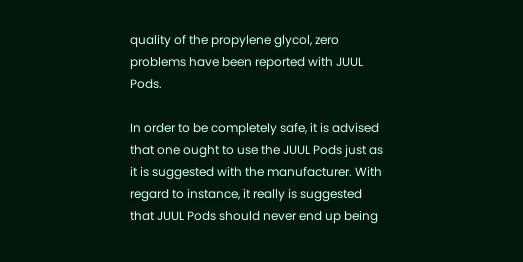quality of the propylene glycol, zero problems have been reported with JUUL Pods.

In order to be completely safe, it is advised that one ought to use the JUUL Pods just as it is suggested with the manufacturer. With regard to instance, it really is suggested that JUUL Pods should never end up being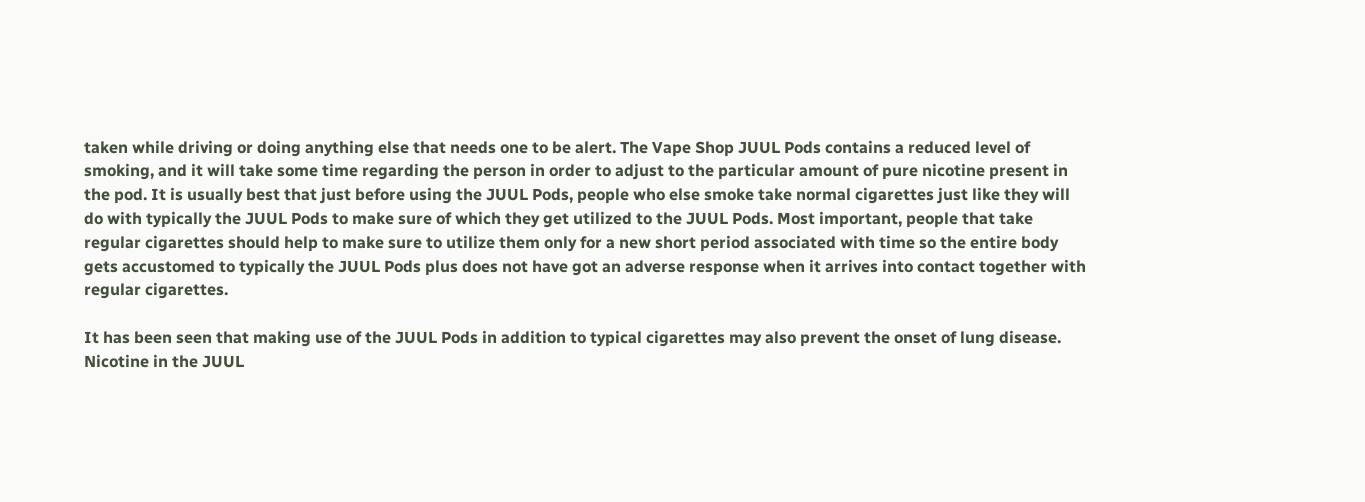taken while driving or doing anything else that needs one to be alert. The Vape Shop JUUL Pods contains a reduced level of smoking, and it will take some time regarding the person in order to adjust to the particular amount of pure nicotine present in the pod. It is usually best that just before using the JUUL Pods, people who else smoke take normal cigarettes just like they will do with typically the JUUL Pods to make sure of which they get utilized to the JUUL Pods. Most important, people that take regular cigarettes should help to make sure to utilize them only for a new short period associated with time so the entire body gets accustomed to typically the JUUL Pods plus does not have got an adverse response when it arrives into contact together with regular cigarettes.

It has been seen that making use of the JUUL Pods in addition to typical cigarettes may also prevent the onset of lung disease. Nicotine in the JUUL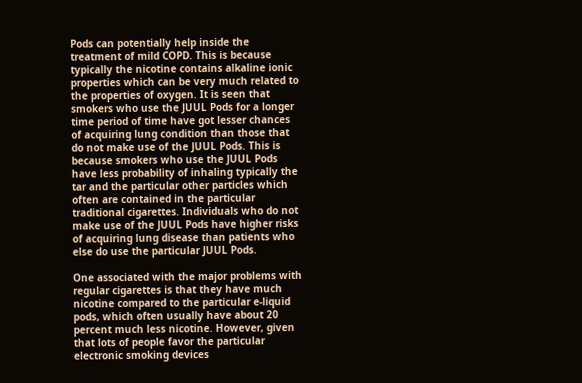Pods can potentially help inside the treatment of mild COPD. This is because typically the nicotine contains alkaline ionic properties which can be very much related to the properties of oxygen. It is seen that smokers who use the JUUL Pods for a longer time period of time have got lesser chances of acquiring lung condition than those that do not make use of the JUUL Pods. This is because smokers who use the JUUL Pods have less probability of inhaling typically the tar and the particular other particles which often are contained in the particular traditional cigarettes. Individuals who do not make use of the JUUL Pods have higher risks of acquiring lung disease than patients who else do use the particular JUUL Pods.

One associated with the major problems with regular cigarettes is that they have much nicotine compared to the particular e-liquid pods, which often usually have about 20 percent much less nicotine. However, given that lots of people favor the particular electronic smoking devices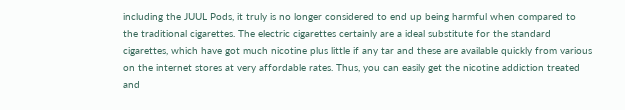including the JUUL Pods, it truly is no longer considered to end up being harmful when compared to the traditional cigarettes. The electric cigarettes certainly are a ideal substitute for the standard cigarettes, which have got much nicotine plus little if any tar and these are available quickly from various on the internet stores at very affordable rates. Thus, you can easily get the nicotine addiction treated and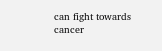can fight towards cancer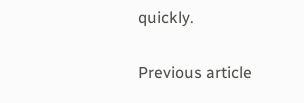quickly.

Previous article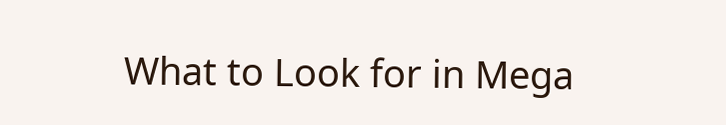What to Look for in Mega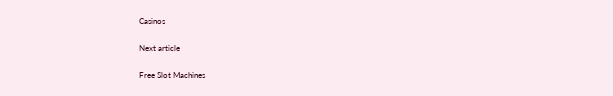Casinos

Next article

Free Slot Machines